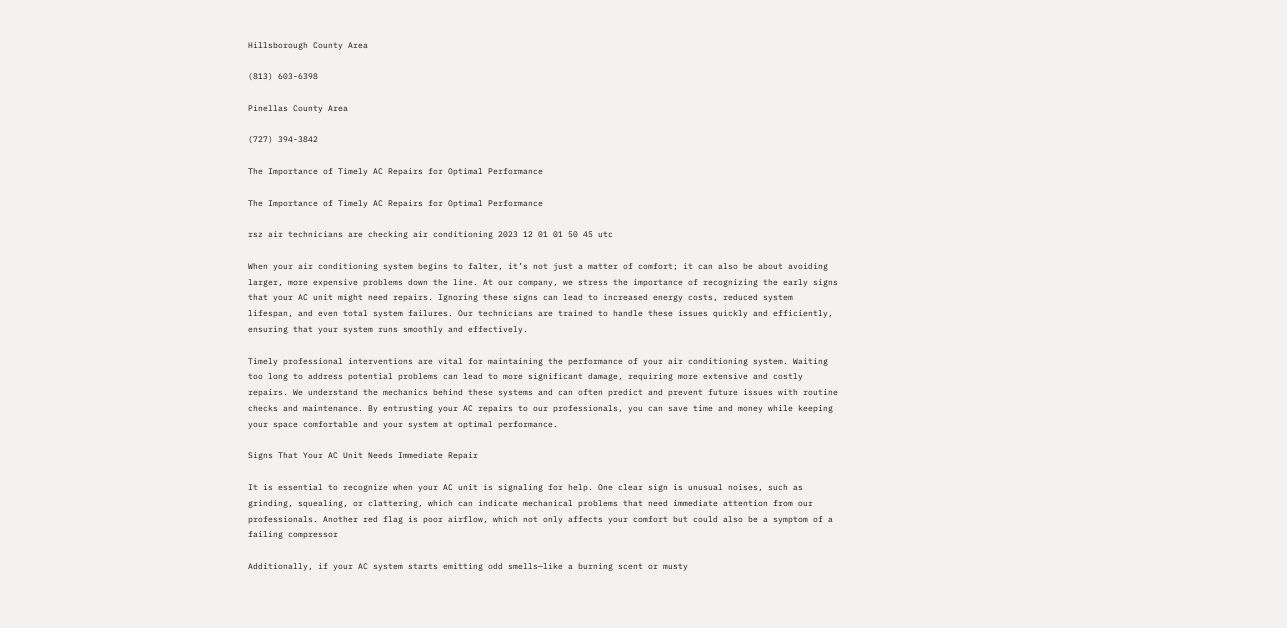Hillsborough County Area

(813) 603-6398

Pinellas County Area

(727) 394-3842

The Importance of Timely AC Repairs for Optimal Performance

The Importance of Timely AC Repairs for Optimal Performance

rsz air technicians are checking air conditioning 2023 12 01 01 50 45 utc

When your air conditioning system begins to falter, it’s not just a matter of comfort; it can also be about avoiding larger, more expensive problems down the line. At our company, we stress the importance of recognizing the early signs that your AC unit might need repairs. Ignoring these signs can lead to increased energy costs, reduced system lifespan, and even total system failures. Our technicians are trained to handle these issues quickly and efficiently, ensuring that your system runs smoothly and effectively.

Timely professional interventions are vital for maintaining the performance of your air conditioning system. Waiting too long to address potential problems can lead to more significant damage, requiring more extensive and costly repairs. We understand the mechanics behind these systems and can often predict and prevent future issues with routine checks and maintenance. By entrusting your AC repairs to our professionals, you can save time and money while keeping your space comfortable and your system at optimal performance.

Signs That Your AC Unit Needs Immediate Repair

It is essential to recognize when your AC unit is signaling for help. One clear sign is unusual noises, such as grinding, squealing, or clattering, which can indicate mechanical problems that need immediate attention from our professionals. Another red flag is poor airflow, which not only affects your comfort but could also be a symptom of a failing compressor

Additionally, if your AC system starts emitting odd smells—like a burning scent or musty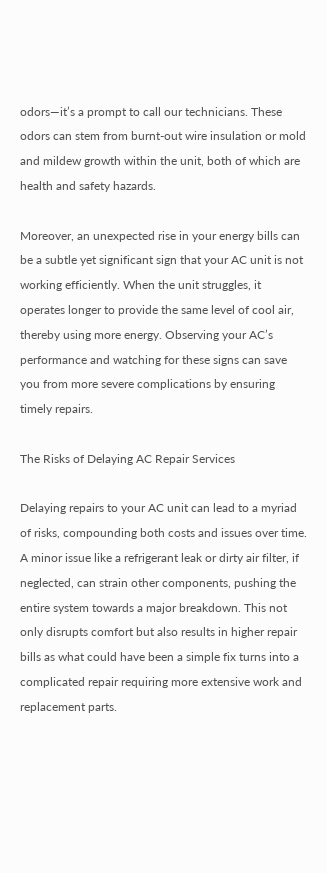odors—it’s a prompt to call our technicians. These odors can stem from burnt-out wire insulation or mold and mildew growth within the unit, both of which are health and safety hazards.

Moreover, an unexpected rise in your energy bills can be a subtle yet significant sign that your AC unit is not working efficiently. When the unit struggles, it operates longer to provide the same level of cool air, thereby using more energy. Observing your AC’s performance and watching for these signs can save you from more severe complications by ensuring timely repairs.

The Risks of Delaying AC Repair Services

Delaying repairs to your AC unit can lead to a myriad of risks, compounding both costs and issues over time. A minor issue like a refrigerant leak or dirty air filter, if neglected, can strain other components, pushing the entire system towards a major breakdown. This not only disrupts comfort but also results in higher repair bills as what could have been a simple fix turns into a complicated repair requiring more extensive work and replacement parts.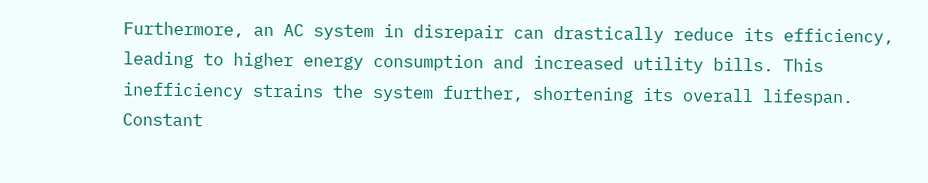Furthermore, an AC system in disrepair can drastically reduce its efficiency, leading to higher energy consumption and increased utility bills. This inefficiency strains the system further, shortening its overall lifespan. Constant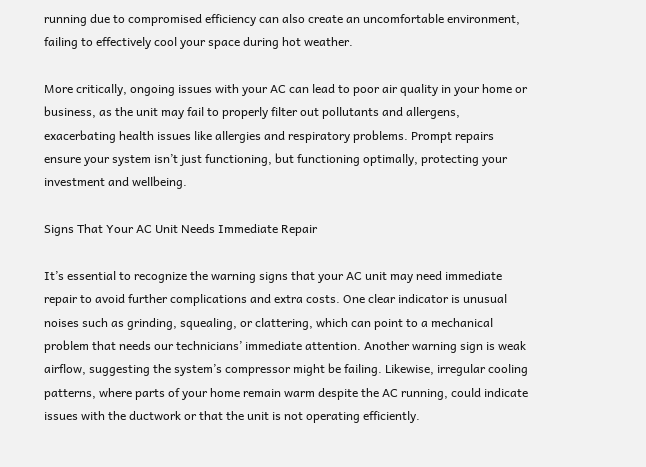running due to compromised efficiency can also create an uncomfortable environment, failing to effectively cool your space during hot weather.

More critically, ongoing issues with your AC can lead to poor air quality in your home or business, as the unit may fail to properly filter out pollutants and allergens, exacerbating health issues like allergies and respiratory problems. Prompt repairs ensure your system isn’t just functioning, but functioning optimally, protecting your investment and wellbeing.

Signs That Your AC Unit Needs Immediate Repair

It’s essential to recognize the warning signs that your AC unit may need immediate repair to avoid further complications and extra costs. One clear indicator is unusual noises such as grinding, squealing, or clattering, which can point to a mechanical problem that needs our technicians’ immediate attention. Another warning sign is weak airflow, suggesting the system’s compressor might be failing. Likewise, irregular cooling patterns, where parts of your home remain warm despite the AC running, could indicate issues with the ductwork or that the unit is not operating efficiently.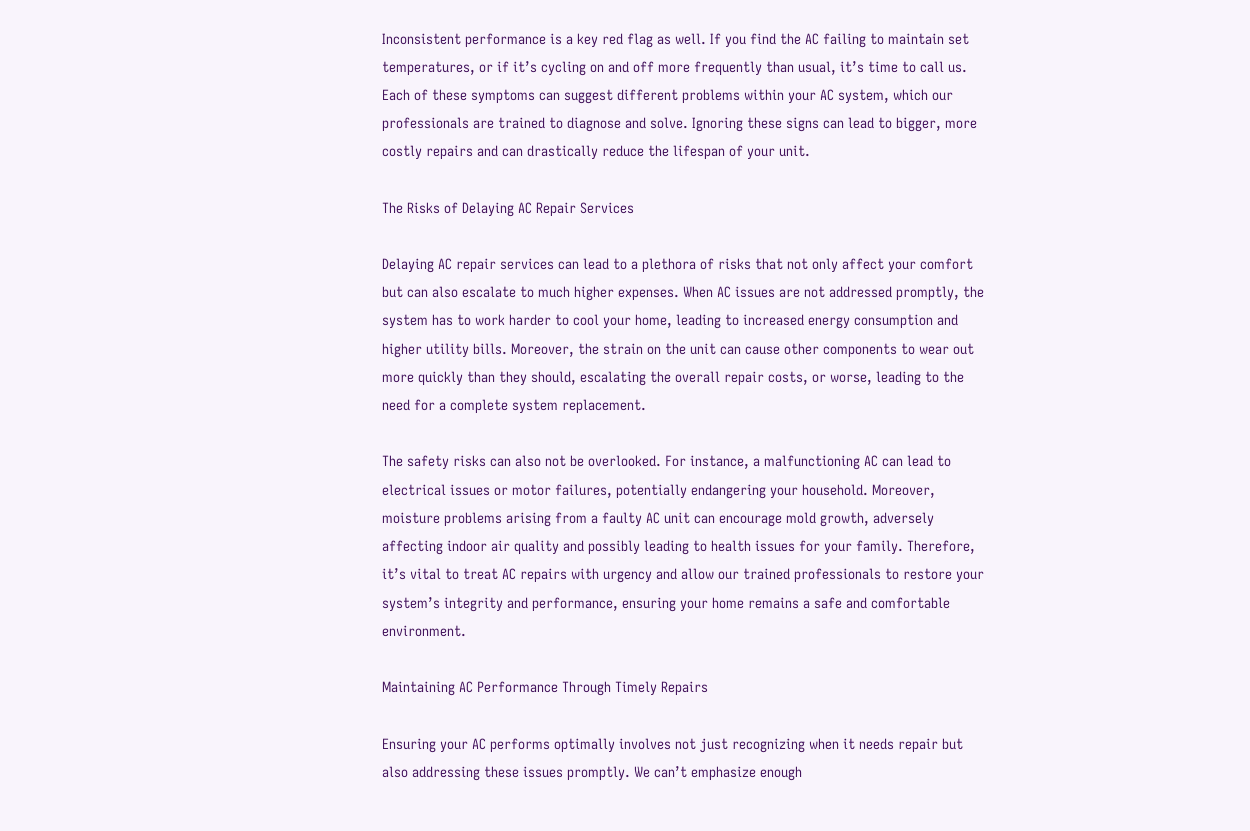Inconsistent performance is a key red flag as well. If you find the AC failing to maintain set temperatures, or if it’s cycling on and off more frequently than usual, it’s time to call us. Each of these symptoms can suggest different problems within your AC system, which our professionals are trained to diagnose and solve. Ignoring these signs can lead to bigger, more costly repairs and can drastically reduce the lifespan of your unit.

The Risks of Delaying AC Repair Services

Delaying AC repair services can lead to a plethora of risks that not only affect your comfort but can also escalate to much higher expenses. When AC issues are not addressed promptly, the system has to work harder to cool your home, leading to increased energy consumption and higher utility bills. Moreover, the strain on the unit can cause other components to wear out more quickly than they should, escalating the overall repair costs, or worse, leading to the need for a complete system replacement.

The safety risks can also not be overlooked. For instance, a malfunctioning AC can lead to electrical issues or motor failures, potentially endangering your household. Moreover, moisture problems arising from a faulty AC unit can encourage mold growth, adversely affecting indoor air quality and possibly leading to health issues for your family. Therefore, it’s vital to treat AC repairs with urgency and allow our trained professionals to restore your system’s integrity and performance, ensuring your home remains a safe and comfortable environment.

Maintaining AC Performance Through Timely Repairs

Ensuring your AC performs optimally involves not just recognizing when it needs repair but also addressing these issues promptly. We can’t emphasize enough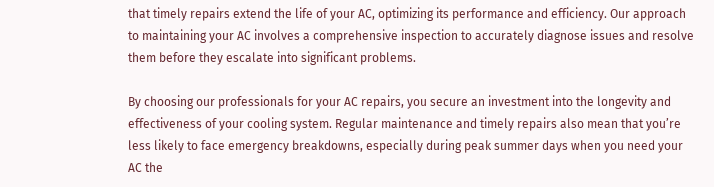that timely repairs extend the life of your AC, optimizing its performance and efficiency. Our approach to maintaining your AC involves a comprehensive inspection to accurately diagnose issues and resolve them before they escalate into significant problems.

By choosing our professionals for your AC repairs, you secure an investment into the longevity and effectiveness of your cooling system. Regular maintenance and timely repairs also mean that you’re less likely to face emergency breakdowns, especially during peak summer days when you need your AC the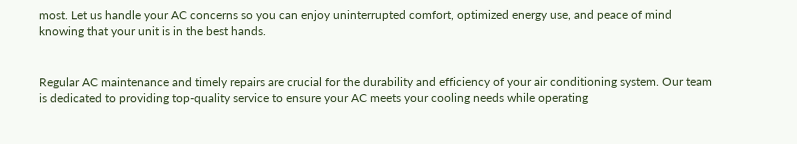most. Let us handle your AC concerns so you can enjoy uninterrupted comfort, optimized energy use, and peace of mind knowing that your unit is in the best hands.


Regular AC maintenance and timely repairs are crucial for the durability and efficiency of your air conditioning system. Our team is dedicated to providing top-quality service to ensure your AC meets your cooling needs while operating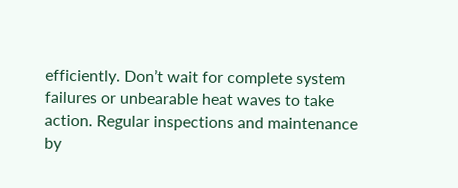efficiently. Don’t wait for complete system failures or unbearable heat waves to take action. Regular inspections and maintenance by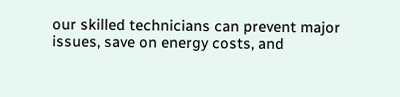our skilled technicians can prevent major issues, save on energy costs, and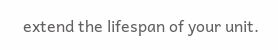extend the lifespan of your unit.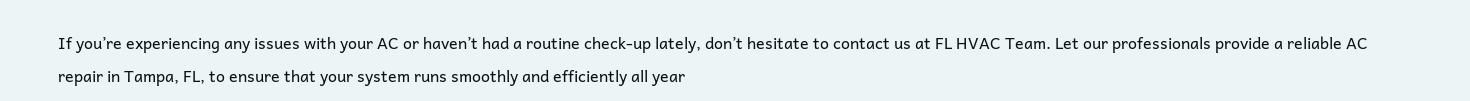If you’re experiencing any issues with your AC or haven’t had a routine check-up lately, don’t hesitate to contact us at FL HVAC Team. Let our professionals provide a reliable AC repair in Tampa, FL, to ensure that your system runs smoothly and efficiently all year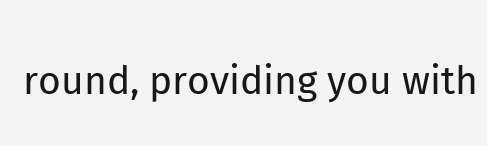round, providing you with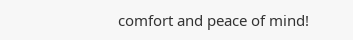comfort and peace of mind!